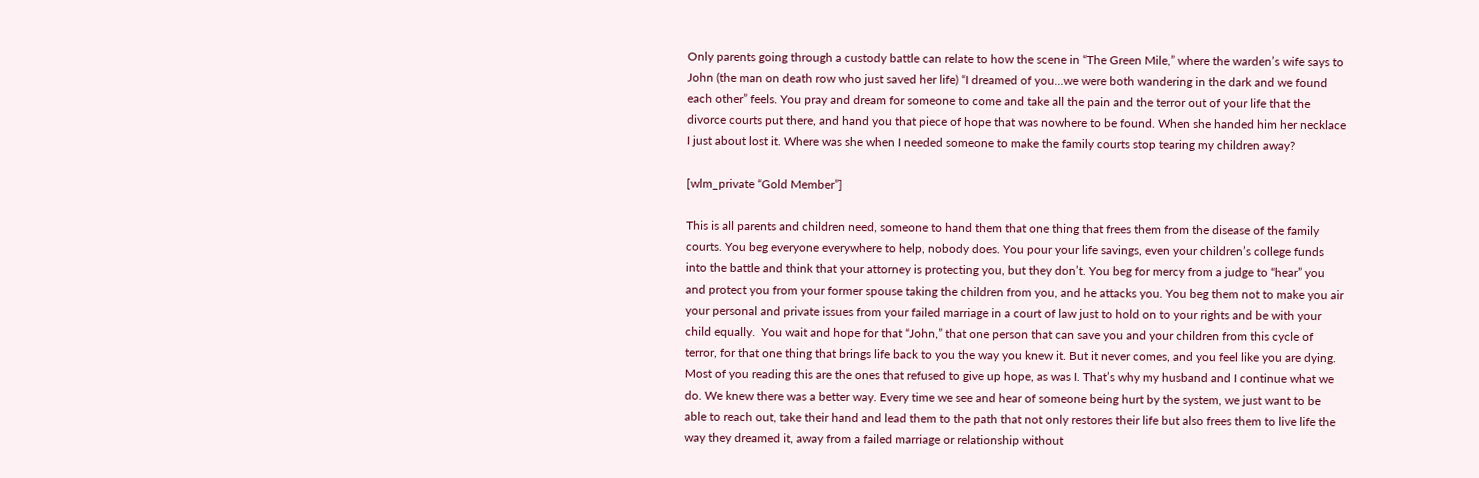Only parents going through a custody battle can relate to how the scene in “The Green Mile,” where the warden’s wife says to John (the man on death row who just saved her life) “I dreamed of you…we were both wandering in the dark and we found each other” feels. You pray and dream for someone to come and take all the pain and the terror out of your life that the divorce courts put there, and hand you that piece of hope that was nowhere to be found. When she handed him her necklace I just about lost it. Where was she when I needed someone to make the family courts stop tearing my children away?

[wlm_private “Gold Member”]

This is all parents and children need, someone to hand them that one thing that frees them from the disease of the family courts. You beg everyone everywhere to help, nobody does. You pour your life savings, even your children’s college funds into the battle and think that your attorney is protecting you, but they don’t. You beg for mercy from a judge to “hear” you and protect you from your former spouse taking the children from you, and he attacks you. You beg them not to make you air your personal and private issues from your failed marriage in a court of law just to hold on to your rights and be with your child equally.  You wait and hope for that “John,” that one person that can save you and your children from this cycle of terror, for that one thing that brings life back to you the way you knew it. But it never comes, and you feel like you are dying. Most of you reading this are the ones that refused to give up hope, as was I. That’s why my husband and I continue what we do. We knew there was a better way. Every time we see and hear of someone being hurt by the system, we just want to be able to reach out, take their hand and lead them to the path that not only restores their life but also frees them to live life the way they dreamed it, away from a failed marriage or relationship without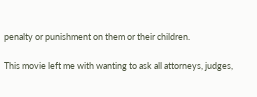penalty or punishment on them or their children.

This movie left me with wanting to ask all attorneys, judges,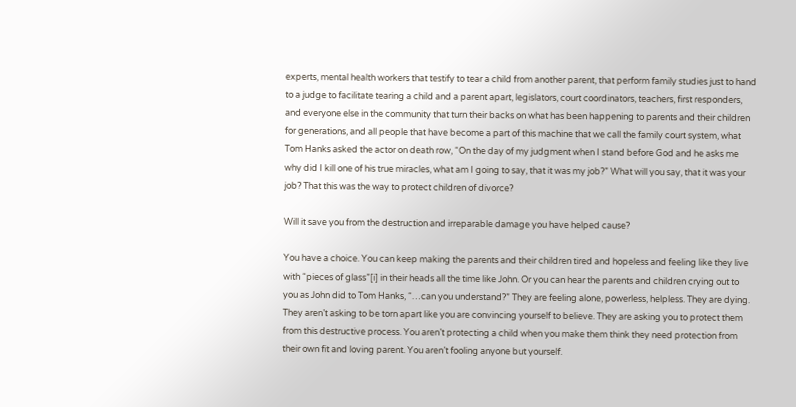experts, mental health workers that testify to tear a child from another parent, that perform family studies just to hand to a judge to facilitate tearing a child and a parent apart, legislators, court coordinators, teachers, first responders, and everyone else in the community that turn their backs on what has been happening to parents and their children for generations, and all people that have become a part of this machine that we call the family court system, what Tom Hanks asked the actor on death row, “On the day of my judgment when I stand before God and he asks me why did I kill one of his true miracles, what am I going to say, that it was my job?” What will you say, that it was your job? That this was the way to protect children of divorce?

Will it save you from the destruction and irreparable damage you have helped cause?

You have a choice. You can keep making the parents and their children tired and hopeless and feeling like they live with “pieces of glass”[i] in their heads all the time like John. Or you can hear the parents and children crying out to you as John did to Tom Hanks, “…can you understand?” They are feeling alone, powerless, helpless. They are dying. They aren’t asking to be torn apart like you are convincing yourself to believe. They are asking you to protect them from this destructive process. You aren’t protecting a child when you make them think they need protection from their own fit and loving parent. You aren’t fooling anyone but yourself.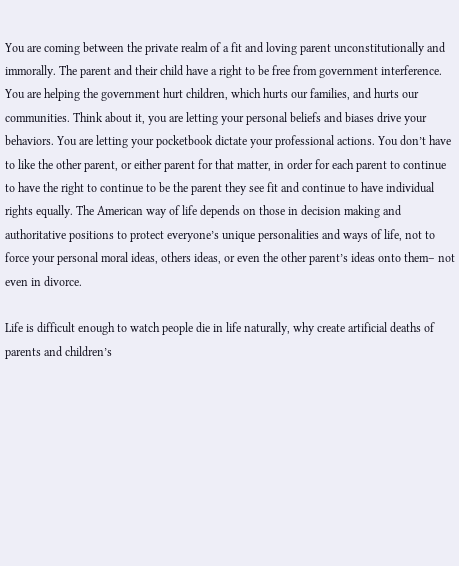You are coming between the private realm of a fit and loving parent unconstitutionally and immorally. The parent and their child have a right to be free from government interference. You are helping the government hurt children, which hurts our families, and hurts our communities. Think about it, you are letting your personal beliefs and biases drive your behaviors. You are letting your pocketbook dictate your professional actions. You don’t have to like the other parent, or either parent for that matter, in order for each parent to continue to have the right to continue to be the parent they see fit and continue to have individual rights equally. The American way of life depends on those in decision making and authoritative positions to protect everyone’s unique personalities and ways of life, not to force your personal moral ideas, others ideas, or even the other parent’s ideas onto them– not even in divorce.

Life is difficult enough to watch people die in life naturally, why create artificial deaths of parents and children’s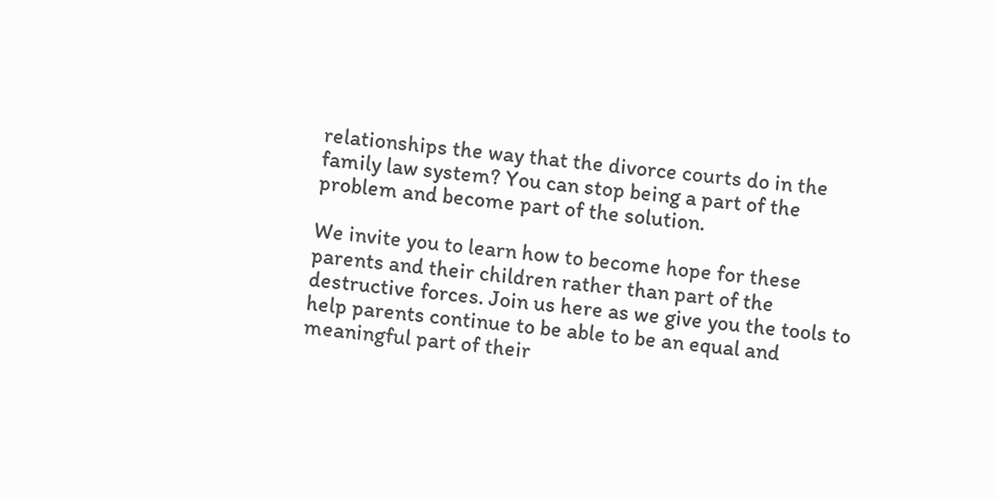relationships the way that the divorce courts do in the family law system? You can stop being a part of the problem and become part of the solution.

We invite you to learn how to become hope for these parents and their children rather than part of the destructive forces. Join us here as we give you the tools to help parents continue to be able to be an equal and meaningful part of their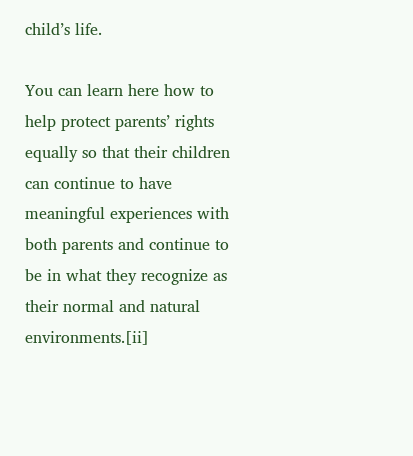child’s life.

You can learn here how to help protect parents’ rights equally so that their children can continue to have meaningful experiences with both parents and continue to be in what they recognize as their normal and natural environments.[ii]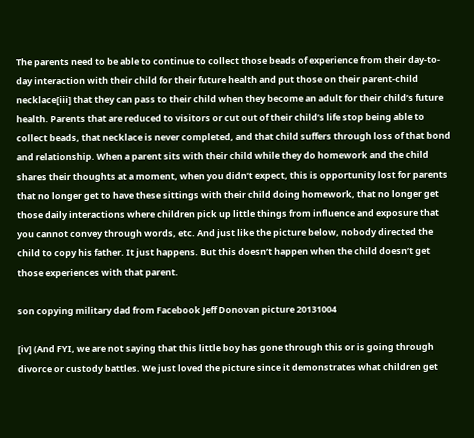The parents need to be able to continue to collect those beads of experience from their day-to-day interaction with their child for their future health and put those on their parent-child necklace[iii] that they can pass to their child when they become an adult for their child’s future health. Parents that are reduced to visitors or cut out of their child’s life stop being able to collect beads, that necklace is never completed, and that child suffers through loss of that bond and relationship. When a parent sits with their child while they do homework and the child shares their thoughts at a moment, when you didn’t expect, this is opportunity lost for parents that no longer get to have these sittings with their child doing homework, that no longer get those daily interactions where children pick up little things from influence and exposure that you cannot convey through words, etc. And just like the picture below, nobody directed the child to copy his father. It just happens. But this doesn’t happen when the child doesn’t get those experiences with that parent.

son copying military dad from Facebook Jeff Donovan picture 20131004

[iv] (And FYI, we are not saying that this little boy has gone through this or is going through divorce or custody battles. We just loved the picture since it demonstrates what children get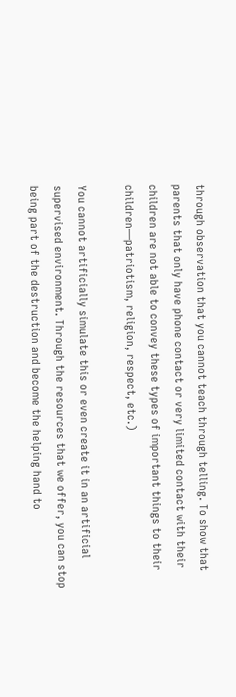through observation that you cannot teach through telling. To show that parents that only have phone contact or very limited contact with their children are not able to convey these types of important things to their children—patriotism, religion, respect, etc.)

You cannot artificially simulate this or even create it in an artificial supervised environment. Through the resources that we offer, you can stop being part of the destruction and become the helping hand to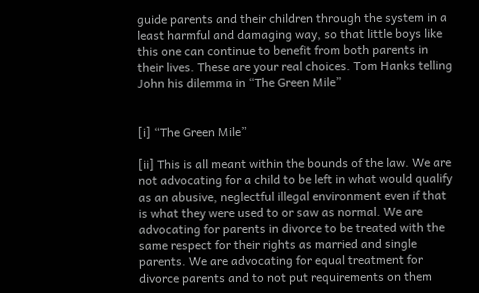guide parents and their children through the system in a least harmful and damaging way, so that little boys like this one can continue to benefit from both parents in their lives. These are your real choices. Tom Hanks telling John his dilemma in “The Green Mile”


[i] “The Green Mile”

[ii] This is all meant within the bounds of the law. We are not advocating for a child to be left in what would qualify as an abusive, neglectful illegal environment even if that is what they were used to or saw as normal. We are advocating for parents in divorce to be treated with the same respect for their rights as married and single parents. We are advocating for equal treatment for divorce parents and to not put requirements on them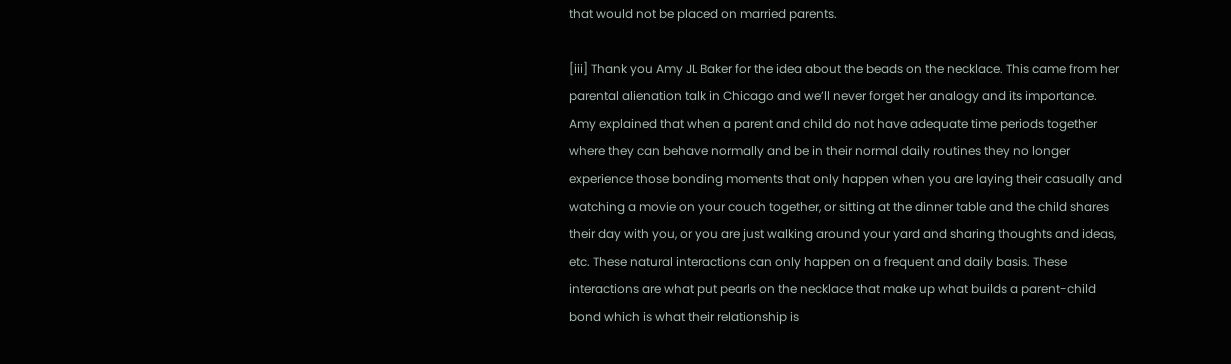that would not be placed on married parents.

[iii] Thank you Amy JL Baker for the idea about the beads on the necklace. This came from her parental alienation talk in Chicago and we’ll never forget her analogy and its importance. Amy explained that when a parent and child do not have adequate time periods together where they can behave normally and be in their normal daily routines they no longer experience those bonding moments that only happen when you are laying their casually and watching a movie on your couch together, or sitting at the dinner table and the child shares their day with you, or you are just walking around your yard and sharing thoughts and ideas, etc. These natural interactions can only happen on a frequent and daily basis. These interactions are what put pearls on the necklace that make up what builds a parent-child bond which is what their relationship is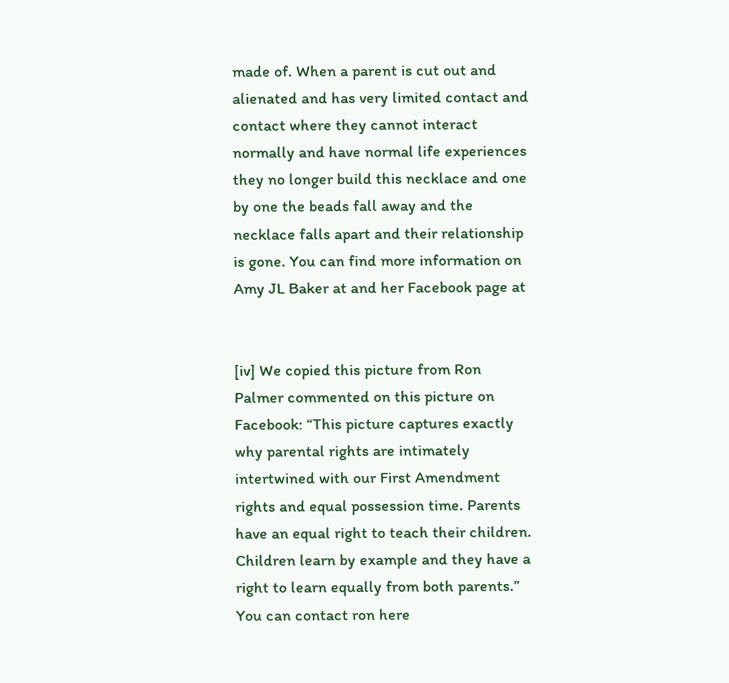made of. When a parent is cut out and alienated and has very limited contact and contact where they cannot interact normally and have normal life experiences they no longer build this necklace and one by one the beads fall away and the necklace falls apart and their relationship is gone. You can find more information on Amy JL Baker at and her Facebook page at


[iv] We copied this picture from Ron Palmer commented on this picture on Facebook: “This picture captures exactly why parental rights are intimately intertwined with our First Amendment rights and equal possession time. Parents have an equal right to teach their children. Children learn by example and they have a right to learn equally from both parents.” You can contact ron here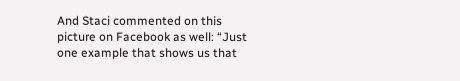And Staci commented on this picture on Facebook as well: “Just one example that shows us that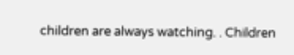children are always watching. . Children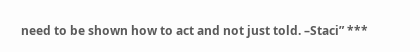need to be shown how to act and not just told. –Staci” ***